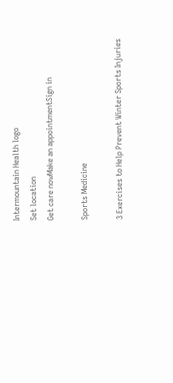Intermountain Health logo
Set location
Get care nowMake an appointmentSign in

Sports Medicine

3 Exercises to Help Prevent Winter Sports Injuries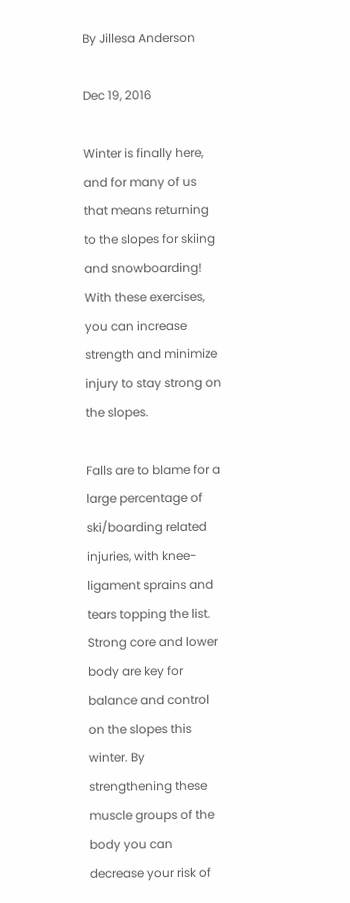By Jillesa Anderson

Dec 19, 2016

Winter is finally here, and for many of us that means returning to the slopes for skiing and snowboarding! With these exercises, you can increase strength and minimize injury to stay strong on the slopes.

Falls are to blame for a large percentage of ski/boarding related injuries, with knee-ligament sprains and tears topping the list. Strong core and lower body are key for balance and control on the slopes this winter. By strengthening these muscle groups of the body you can decrease your risk of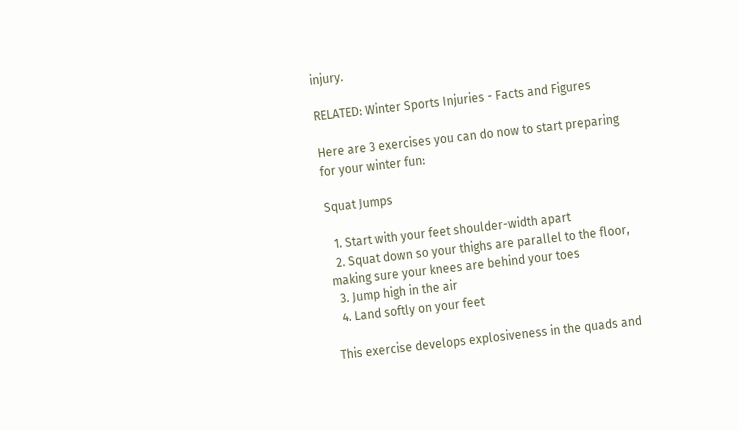injury.

RELATED: Winter Sports Injuries - Facts and Figures

Here are 3 exercises you can do now to start preparing for your winter fun:

Squat Jumps

  1. Start with your feet shoulder-width apart
  2. Squat down so your thighs are parallel to the floor, making sure your knees are behind your toes
  3. Jump high in the air
  4. Land softly on your feet

This exercise develops explosiveness in the quads and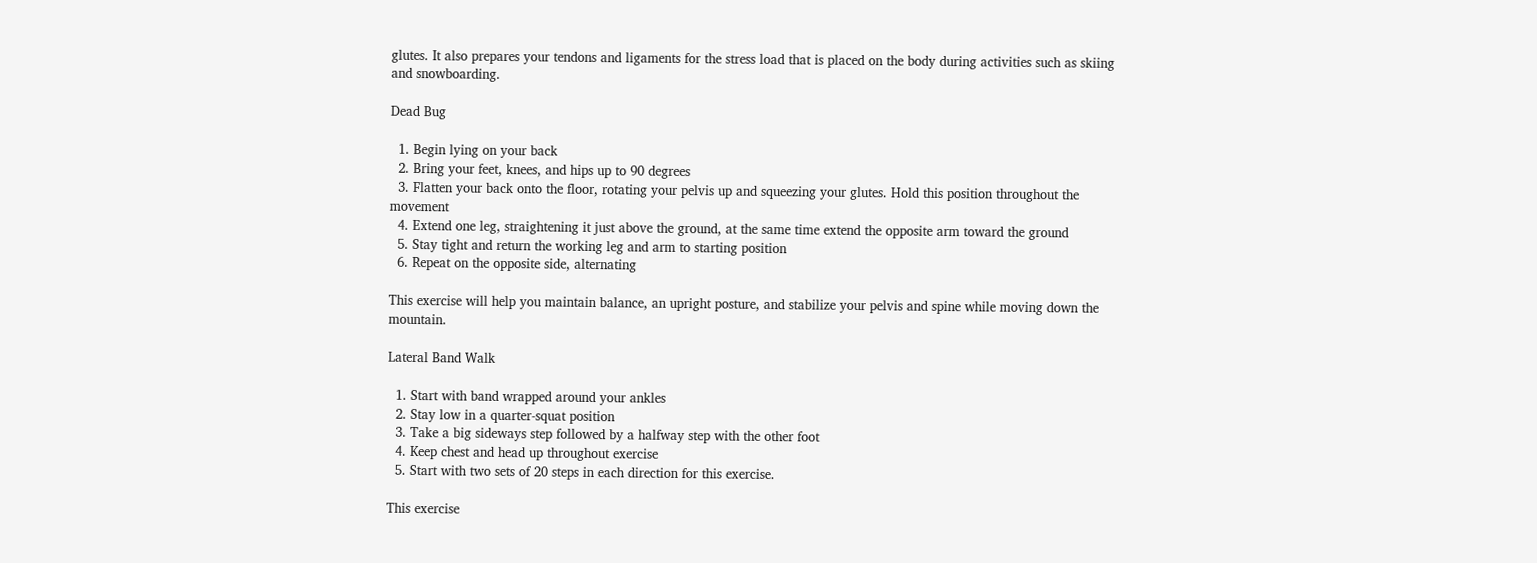glutes. It also prepares your tendons and ligaments for the stress load that is placed on the body during activities such as skiing and snowboarding.

Dead Bug

  1. Begin lying on your back
  2. Bring your feet, knees, and hips up to 90 degrees
  3. Flatten your back onto the floor, rotating your pelvis up and squeezing your glutes. Hold this position throughout the movement
  4. Extend one leg, straightening it just above the ground, at the same time extend the opposite arm toward the ground
  5. Stay tight and return the working leg and arm to starting position
  6. Repeat on the opposite side, alternating

This exercise will help you maintain balance, an upright posture, and stabilize your pelvis and spine while moving down the mountain.

Lateral Band Walk

  1. Start with band wrapped around your ankles
  2. Stay low in a quarter-squat position
  3. Take a big sideways step followed by a halfway step with the other foot
  4. Keep chest and head up throughout exercise
  5. Start with two sets of 20 steps in each direction for this exercise.

This exercise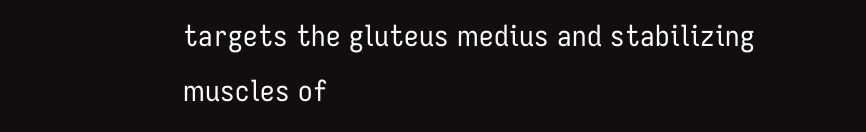targets the gluteus medius and stabilizing muscles of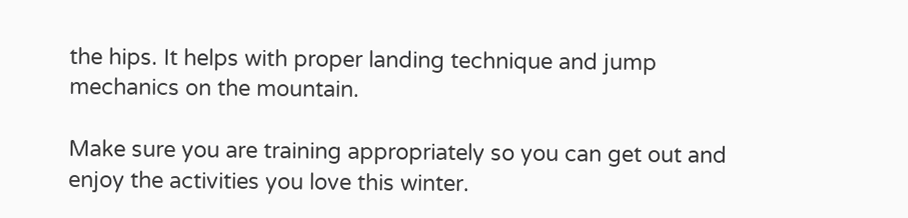the hips. It helps with proper landing technique and jump mechanics on the mountain.

Make sure you are training appropriately so you can get out and enjoy the activities you love this winter.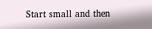Start small and then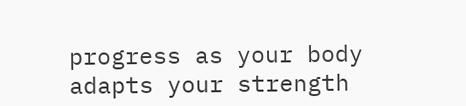progress as your body adapts your strength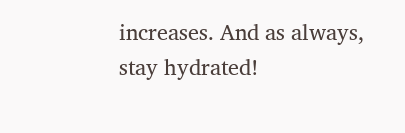increases. And as always, stay hydrated!